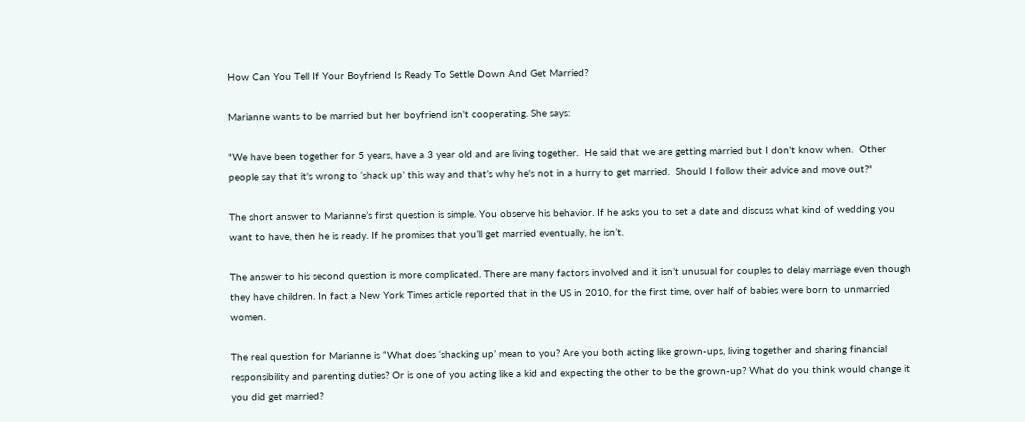How Can You Tell If Your Boyfriend Is Ready To Settle Down And Get Married?

Marianne wants to be married but her boyfriend isn't cooperating. She says:

"We have been together for 5 years, have a 3 year old and are living together.  He said that we are getting married but I don't know when.  Other people say that it's wrong to ‘shack up’ this way and that’s why he's not in a hurry to get married.  Should I follow their advice and move out?"

The short answer to Marianne’s first question is simple. You observe his behavior. If he asks you to set a date and discuss what kind of wedding you want to have, then he is ready. If he promises that you’ll get married eventually, he isn’t.

The answer to his second question is more complicated. There are many factors involved and it isn’t unusual for couples to delay marriage even though they have children. In fact a New York Times article reported that in the US in 2010, for the first time, over half of babies were born to unmarried women.

The real question for Marianne is “What does ‘shacking up’ mean to you? Are you both acting like grown-ups, living together and sharing financial responsibility and parenting duties? Or is one of you acting like a kid and expecting the other to be the grown-up? What do you think would change it you did get married?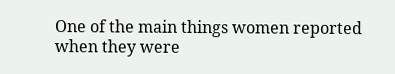One of the main things women reported when they were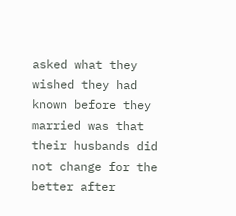asked what they wished they had known before they married was that their husbands did not change for the better after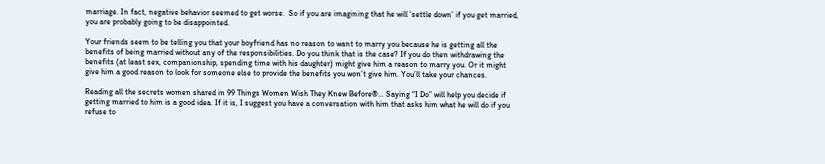marriage. In fact, negative behavior seemed to get worse.  So if you are imagining that he will ‘settle down’ if you get married, you are probably going to be disappointed.

Your friends seem to be telling you that your boyfriend has no reason to want to marry you because he is getting all the benefits of being married without any of the responsibilities. Do you think that is the case? If you do then withdrawing the benefits (at least sex, companionship, spending time with his daughter) might give him a reason to marry you. Or it might give him a good reason to look for someone else to provide the benefits you won’t give him. You’ll take your chances.

Reading all the secrets women shared in 99 Things Women Wish They Knew Before®… Saying “I Do” will help you decide if getting married to him is a good idea. If it is, I suggest you have a conversation with him that asks him what he will do if you refuse to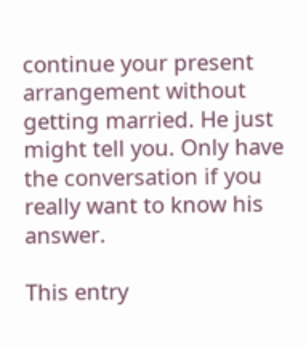continue your present arrangement without getting married. He just might tell you. Only have the conversation if you really want to know his answer.

This entry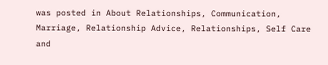was posted in About Relationships, Communication, Marriage, Relationship Advice, Relationships, Self Care and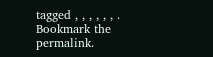tagged , , , , , , . Bookmark the permalink.